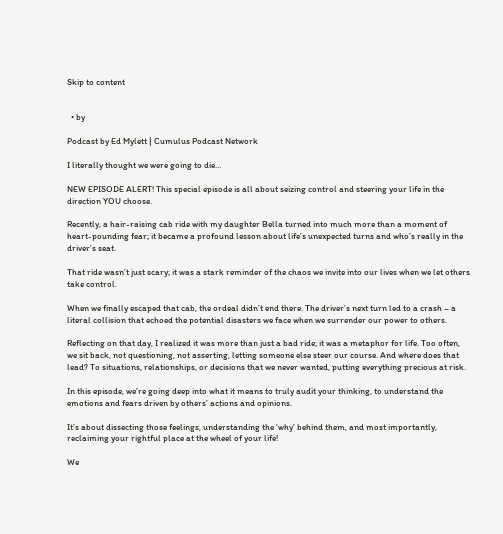Skip to content


  • by

Podcast by Ed Mylett | Cumulus Podcast Network

I literally thought we were going to die…

NEW EPISODE ALERT! This special episode is all about seizing control and steering your life in the direction YOU choose.

Recently, a hair-raising cab ride with my daughter Bella turned into much more than a moment of heart-pounding fear; it became a profound lesson about life’s unexpected turns and who’s really in the driver’s seat.

That ride wasn’t just scary; it was a stark reminder of the chaos we invite into our lives when we let others take control.

When we finally escaped that cab, the ordeal didn’t end there. The driver’s next turn led to a crash – a literal collision that echoed the potential disasters we face when we surrender our power to others.

Reflecting on that day, I realized it was more than just a bad ride; it was a metaphor for life. Too often, we sit back, not questioning, not asserting, letting someone else steer our course. And where does that lead? To situations, relationships, or decisions that we never wanted, putting everything precious at risk.

In this episode, we’re going deep into what it means to truly audit your thinking, to understand the emotions and fears driven by others’ actions and opinions.

It’s about dissecting those feelings, understanding the ‘why’ behind them, and most importantly, reclaiming your rightful place at the wheel of your life!

We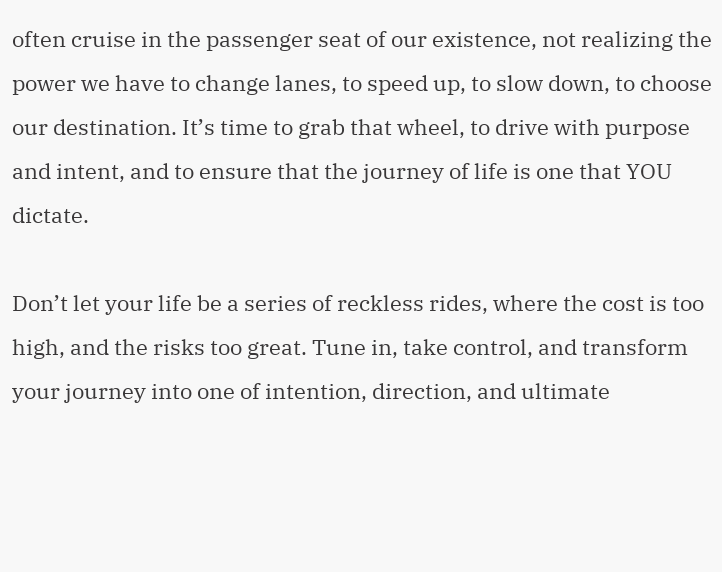often cruise in the passenger seat of our existence, not realizing the power we have to change lanes, to speed up, to slow down, to choose our destination. It’s time to grab that wheel, to drive with purpose and intent, and to ensure that the journey of life is one that YOU dictate.

Don’t let your life be a series of reckless rides, where the cost is too high, and the risks too great. Tune in, take control, and transform your journey into one of intention, direction, and ultimate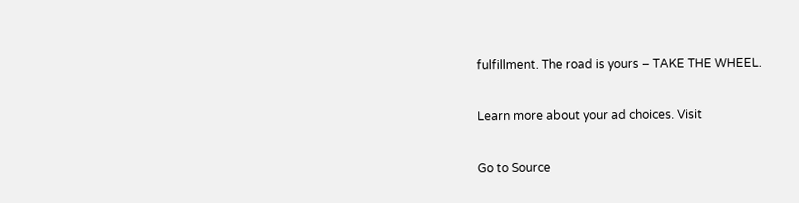fulfillment. The road is yours – TAKE THE WHEEL.

Learn more about your ad choices. Visit

Go to Source